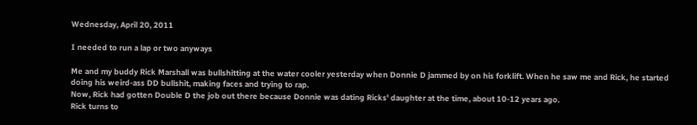Wednesday, April 20, 2011

I needed to run a lap or two anyways

Me and my buddy Rick Marshall was bullshitting at the water cooler yesterday when Donnie D jammed by on his forklift. When he saw me and Rick, he started doing his weird-ass DD bullshit, making faces and trying to rap.
Now, Rick had gotten Double D the job out there because Donnie was dating Ricks' daughter at the time, about 10-12 years ago.
Rick turns to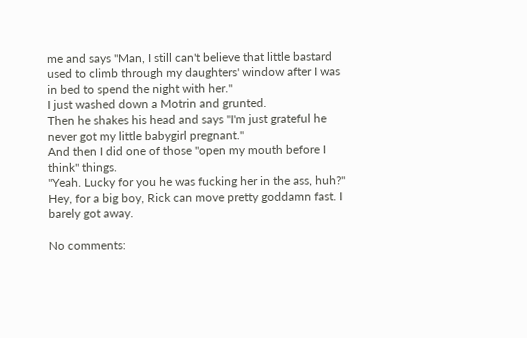me and says "Man, I still can't believe that little bastard used to climb through my daughters' window after I was in bed to spend the night with her."
I just washed down a Motrin and grunted.
Then he shakes his head and says "I'm just grateful he never got my little babygirl pregnant."
And then I did one of those "open my mouth before I think" things.
"Yeah. Lucky for you he was fucking her in the ass, huh?"
Hey, for a big boy, Rick can move pretty goddamn fast. I barely got away.

No comments: